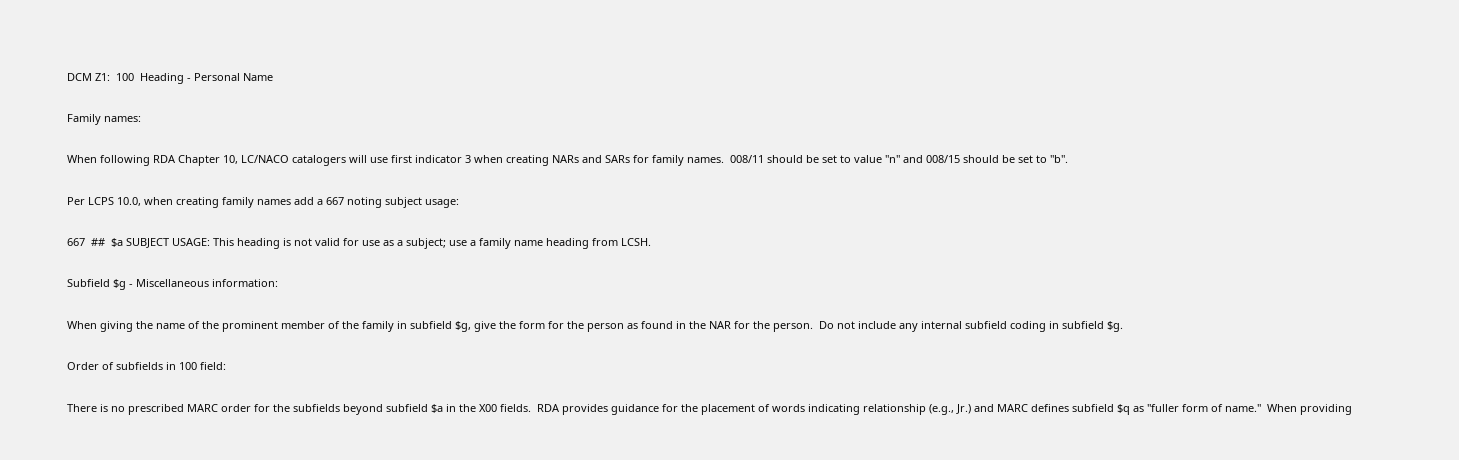DCM Z1:  100  Heading - Personal Name

Family names:

When following RDA Chapter 10, LC/NACO catalogers will use first indicator 3 when creating NARs and SARs for family names.  008/11 should be set to value "n" and 008/15 should be set to "b".

Per LCPS 10.0, when creating family names add a 667 noting subject usage:

667  ##  $a SUBJECT USAGE: This heading is not valid for use as a subject; use a family name heading from LCSH.

Subfield $g - Miscellaneous information:

When giving the name of the prominent member of the family in subfield $g, give the form for the person as found in the NAR for the person.  Do not include any internal subfield coding in subfield $g.

Order of subfields in 100 field:

There is no prescribed MARC order for the subfields beyond subfield $a in the X00 fields.  RDA provides guidance for the placement of words indicating relationship (e.g., Jr.) and MARC defines subfield $q as "fuller form of name."  When providing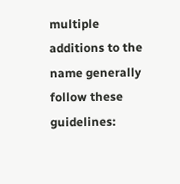multiple additions to the name generally follow these guidelines: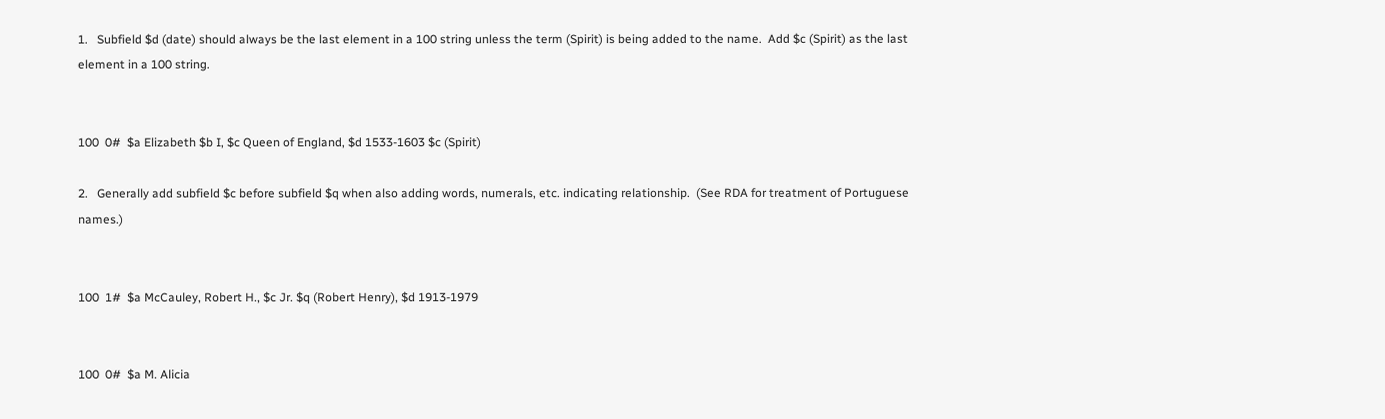1.   Subfield $d (date) should always be the last element in a 100 string unless the term (Spirit) is being added to the name.  Add $c (Spirit) as the last element in a 100 string.


100  0#  $a Elizabeth $b I, $c Queen of England, $d 1533-1603 $c (Spirit)

2.   Generally add subfield $c before subfield $q when also adding words, numerals, etc. indicating relationship.  (See RDA for treatment of Portuguese names.)


100  1#  $a McCauley, Robert H., $c Jr. $q (Robert Henry), $d 1913-1979


100  0#  $a M. Alicia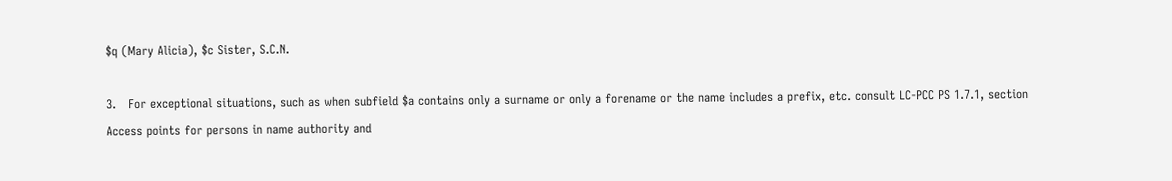$q (Mary Alicia), $c Sister, S.C.N.

3.   For exceptional situations, such as when subfield $a contains only a surname or only a forename or the name includes a prefix, etc. consult LC-PCC PS 1.7.1, section Access points for persons in name authority and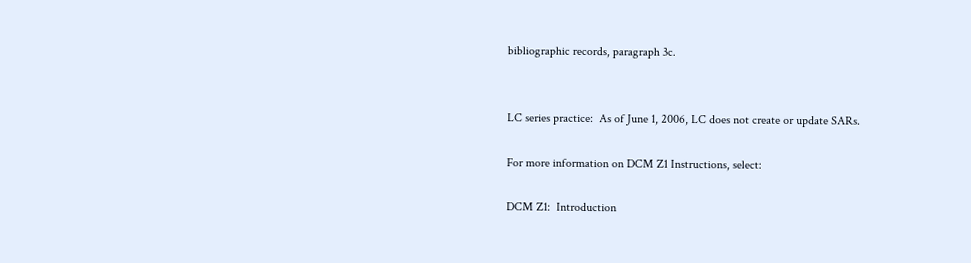bibliographic records, paragraph 3c.


LC series practice:  As of June 1, 2006, LC does not create or update SARs.

For more information on DCM Z1 Instructions, select:

DCM Z1:  Introduction